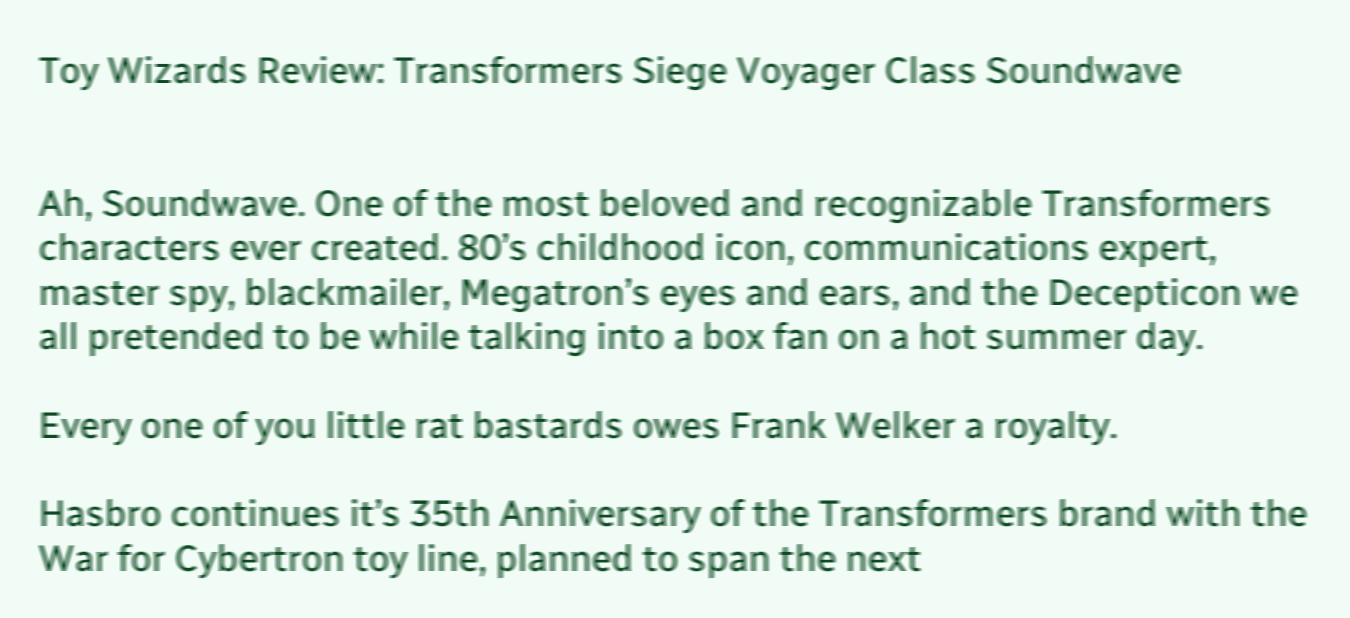Toy Wizards Review: Transformers Siege Voyager Class Soundwave


Ah, Soundwave. One of the most beloved and recognizable Transformers characters ever created. 80’s childhood icon, communications expert, master spy, blackmailer, Megatron’s eyes and ears, and the Decepticon we all pretended to be while talking into a box fan on a hot summer day.

Every one of you little rat bastards owes Frank Welker a royalty.

Hasbro continues it’s 35th Anniversary of the Transformers brand with the War for Cybertron toy line, planned to span the next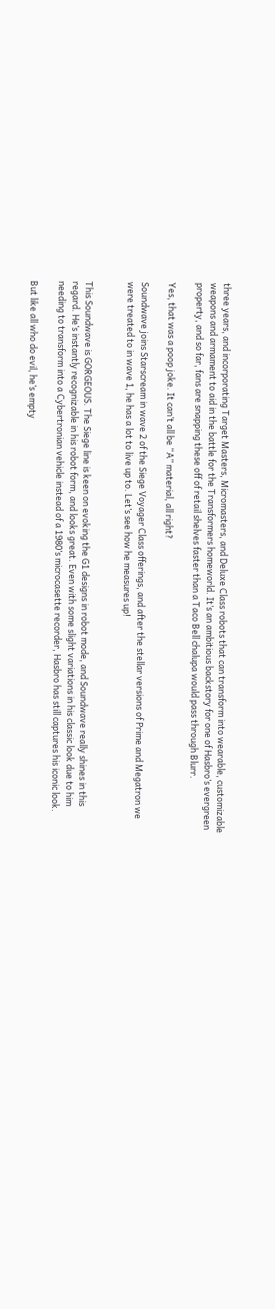three years, and incorporating Target Masters, Micromasters, and Deluxe Class robots that can transform into wearable, customizable weapons and armament to aid in the battle for the Transformers homeworld. It’s an ambitious backstory for one of Hasbro’s evergreen property, and so far, fans are snapping these off of retail shelves faster than a Taco Bell chalupa would pass through Blurr.

Yes, that was a poop joke. It can’t all be “A” material, all right?

Soundwave joins Starscream in wave 2 of the Siege Voyager Class offerings, and after the stellar versions of Prime and Megatron we were treated to in wave 1, he has a lot to live up to. Let’s see how he measures up!


This Soundwave is GORGEOUS. The Siege line is keen on evoking the G1 designs in robot mode, and Soundwave really shines in this regard. He’s instantly recognizable in his robot form, and looks great. Even with some slight variations in his classic look due to him needing to transform into a Cybertronian vehicle instead of a 1980’s microcasette recorder, Hasbro has still captures his iconic look.

But like all who do evil, he’s empty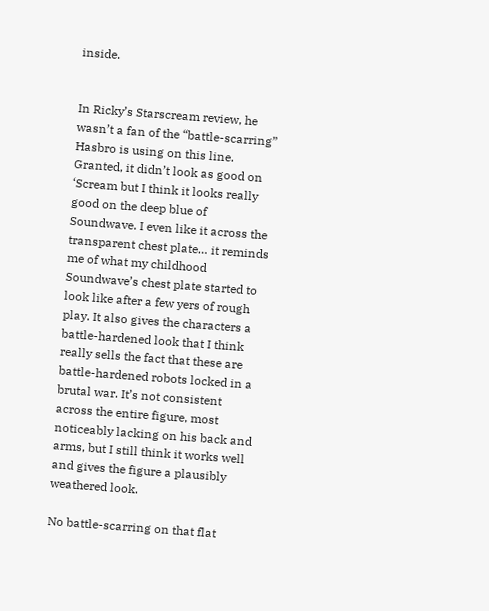inside.


In Ricky’s Starscream review, he wasn’t a fan of the “battle-scarring” Hasbro is using on this line. Granted, it didn’t look as good on ‘Scream but I think it looks really good on the deep blue of Soundwave. I even like it across the transparent chest plate… it reminds me of what my childhood Soundwave’s chest plate started to look like after a few yers of rough play. It also gives the characters a battle-hardened look that I think really sells the fact that these are battle-hardened robots locked in a brutal war. It’s not consistent across the entire figure, most noticeably lacking on his back and arms, but I still think it works well and gives the figure a plausibly weathered look.

No battle-scarring on that flat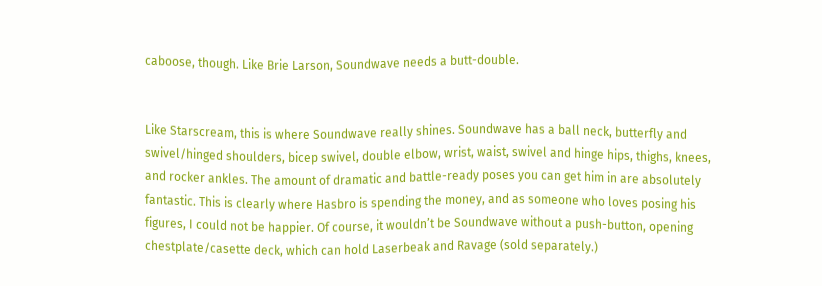caboose, though. Like Brie Larson, Soundwave needs a butt-double.


Like Starscream, this is where Soundwave really shines. Soundwave has a ball neck, butterfly and swivel/hinged shoulders, bicep swivel, double elbow, wrist, waist, swivel and hinge hips, thighs, knees, and rocker ankles. The amount of dramatic and battle-ready poses you can get him in are absolutely fantastic. This is clearly where Hasbro is spending the money, and as someone who loves posing his figures, I could not be happier. Of course, it wouldn’t be Soundwave without a push-button, opening chestplate/casette deck, which can hold Laserbeak and Ravage (sold separately.)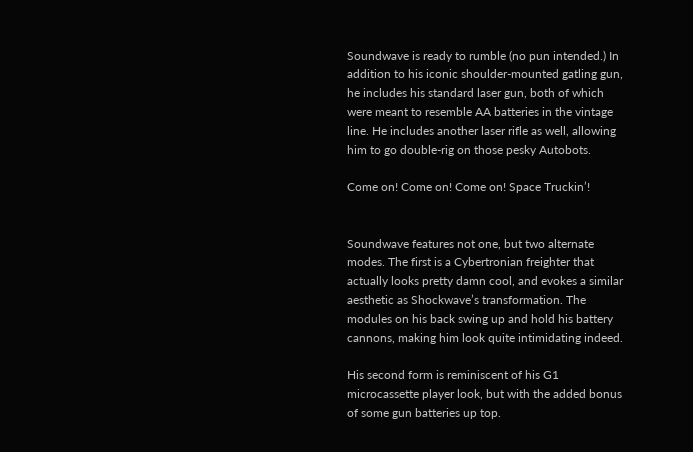Soundwave is ready to rumble (no pun intended.) In addition to his iconic shoulder-mounted gatling gun, he includes his standard laser gun, both of which were meant to resemble AA batteries in the vintage line. He includes another laser rifle as well, allowing him to go double-rig on those pesky Autobots.

Come on! Come on! Come on! Space Truckin’!


Soundwave features not one, but two alternate modes. The first is a Cybertronian freighter that actually looks pretty damn cool, and evokes a similar aesthetic as Shockwave’s transformation. The modules on his back swing up and hold his battery cannons, making him look quite intimidating indeed.

His second form is reminiscent of his G1 microcassette player look, but with the added bonus of some gun batteries up top.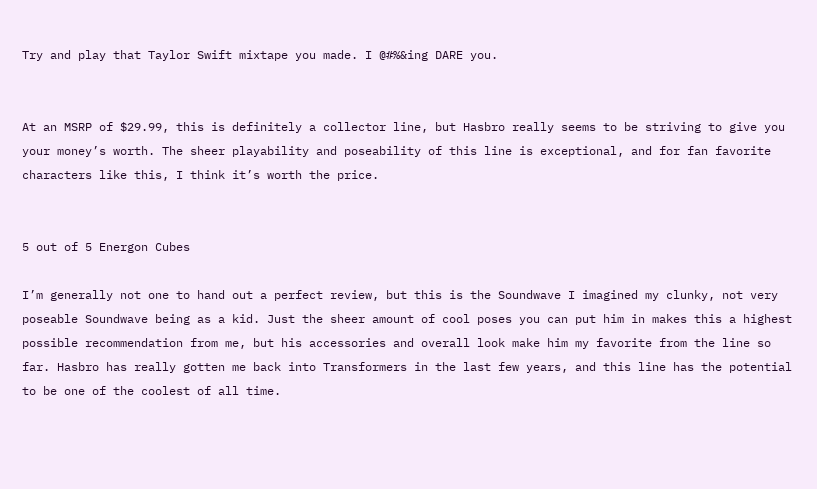Try and play that Taylor Swift mixtape you made. I @#%&ing DARE you.


At an MSRP of $29.99, this is definitely a collector line, but Hasbro really seems to be striving to give you your money’s worth. The sheer playability and poseability of this line is exceptional, and for fan favorite characters like this, I think it’s worth the price.


5 out of 5 Energon Cubes

I’m generally not one to hand out a perfect review, but this is the Soundwave I imagined my clunky, not very poseable Soundwave being as a kid. Just the sheer amount of cool poses you can put him in makes this a highest possible recommendation from me, but his accessories and overall look make him my favorite from the line so far. Hasbro has really gotten me back into Transformers in the last few years, and this line has the potential to be one of the coolest of all time.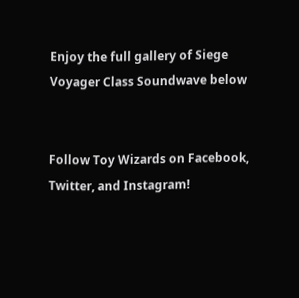Enjoy the full gallery of Siege Voyager Class Soundwave below


Follow Toy Wizards on Facebook, Twitter, and Instagram!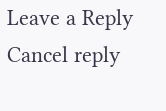Leave a Reply Cancel reply